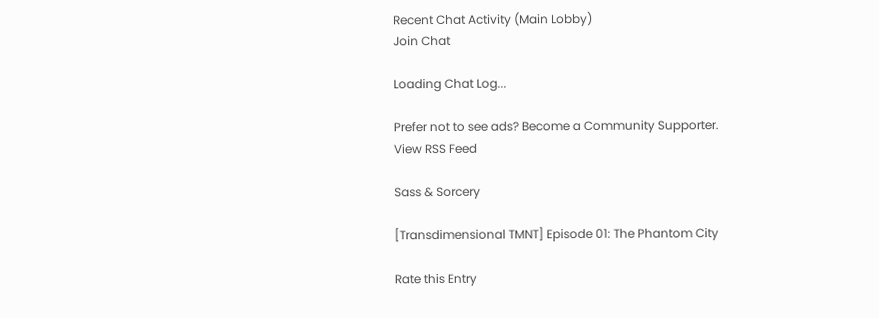Recent Chat Activity (Main Lobby)
Join Chat

Loading Chat Log...

Prefer not to see ads? Become a Community Supporter.
View RSS Feed

Sass & Sorcery

[Transdimensional TMNT] Episode 01: The Phantom City

Rate this Entry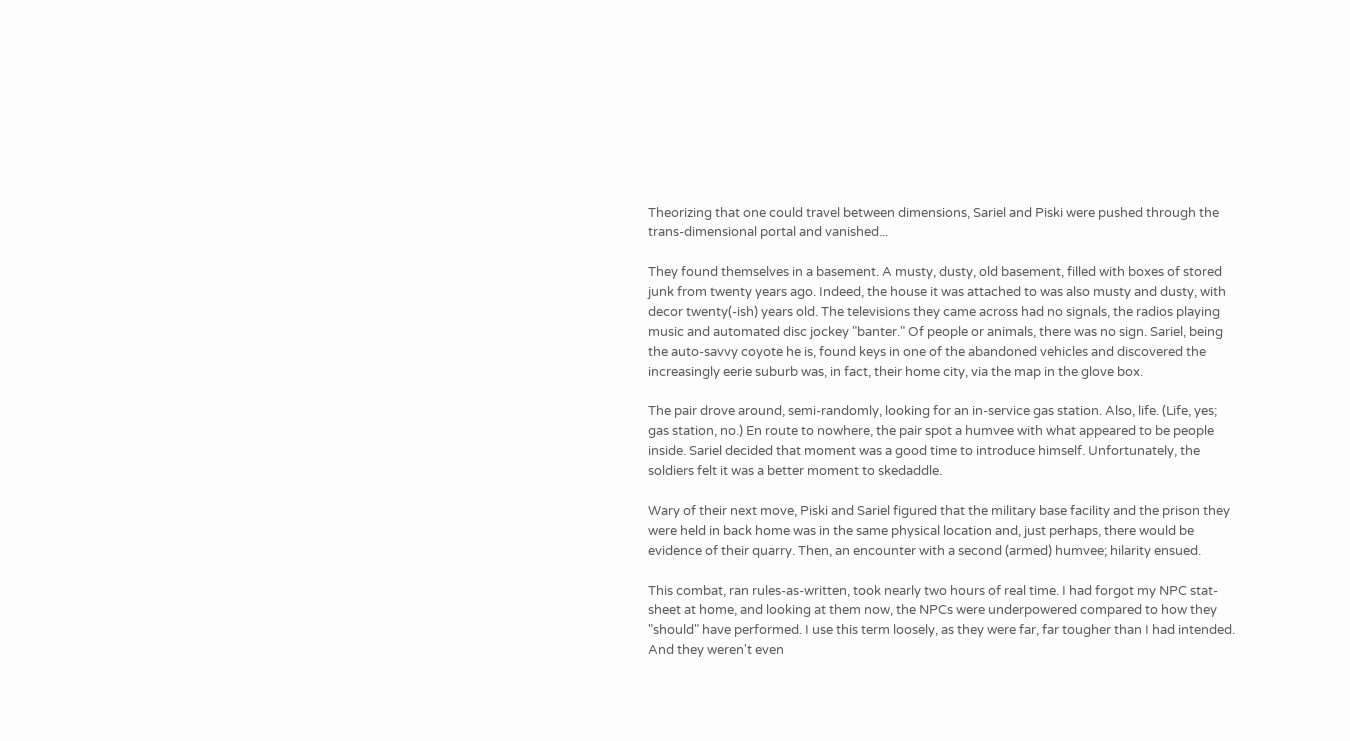Theorizing that one could travel between dimensions, Sariel and Piski were pushed through the trans-dimensional portal and vanished...

They found themselves in a basement. A musty, dusty, old basement, filled with boxes of stored junk from twenty years ago. Indeed, the house it was attached to was also musty and dusty, with decor twenty(-ish) years old. The televisions they came across had no signals, the radios playing music and automated disc jockey "banter." Of people or animals, there was no sign. Sariel, being the auto-savvy coyote he is, found keys in one of the abandoned vehicles and discovered the increasingly eerie suburb was, in fact, their home city, via the map in the glove box.

The pair drove around, semi-randomly, looking for an in-service gas station. Also, life. (Life, yes; gas station, no.) En route to nowhere, the pair spot a humvee with what appeared to be people inside. Sariel decided that moment was a good time to introduce himself. Unfortunately, the soldiers felt it was a better moment to skedaddle.

Wary of their next move, Piski and Sariel figured that the military base facility and the prison they were held in back home was in the same physical location and, just perhaps, there would be evidence of their quarry. Then, an encounter with a second (armed) humvee; hilarity ensued.

This combat, ran rules-as-written, took nearly two hours of real time. I had forgot my NPC stat-sheet at home, and looking at them now, the NPCs were underpowered compared to how they "should" have performed. I use this term loosely, as they were far, far tougher than I had intended. And they weren't even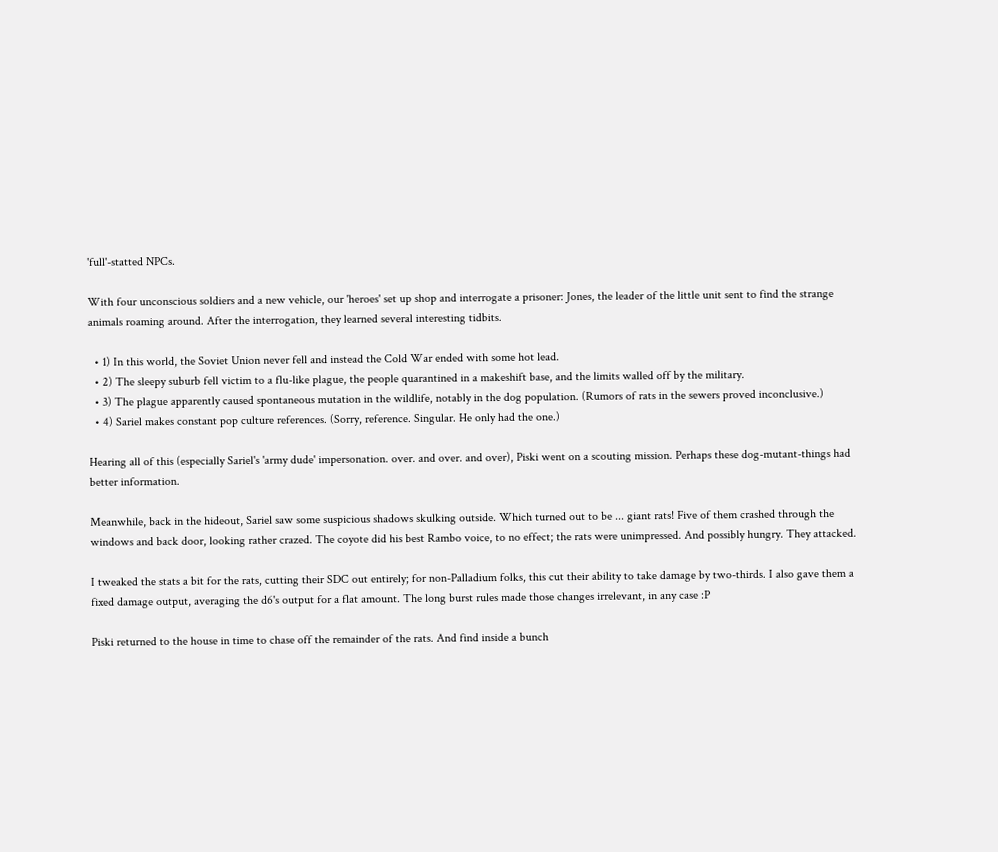'full'-statted NPCs.

With four unconscious soldiers and a new vehicle, our 'heroes' set up shop and interrogate a prisoner: Jones, the leader of the little unit sent to find the strange animals roaming around. After the interrogation, they learned several interesting tidbits.

  • 1) In this world, the Soviet Union never fell and instead the Cold War ended with some hot lead.
  • 2) The sleepy suburb fell victim to a flu-like plague, the people quarantined in a makeshift base, and the limits walled off by the military.
  • 3) The plague apparently caused spontaneous mutation in the wildlife, notably in the dog population. (Rumors of rats in the sewers proved inconclusive.)
  • 4) Sariel makes constant pop culture references. (Sorry, reference. Singular. He only had the one.)

Hearing all of this (especially Sariel's 'army dude' impersonation. over. and over. and over), Piski went on a scouting mission. Perhaps these dog-mutant-things had better information.

Meanwhile, back in the hideout, Sariel saw some suspicious shadows skulking outside. Which turned out to be ... giant rats! Five of them crashed through the windows and back door, looking rather crazed. The coyote did his best Rambo voice, to no effect; the rats were unimpressed. And possibly hungry. They attacked.

I tweaked the stats a bit for the rats, cutting their SDC out entirely; for non-Palladium folks, this cut their ability to take damage by two-thirds. I also gave them a fixed damage output, averaging the d6's output for a flat amount. The long burst rules made those changes irrelevant, in any case :P

Piski returned to the house in time to chase off the remainder of the rats. And find inside a bunch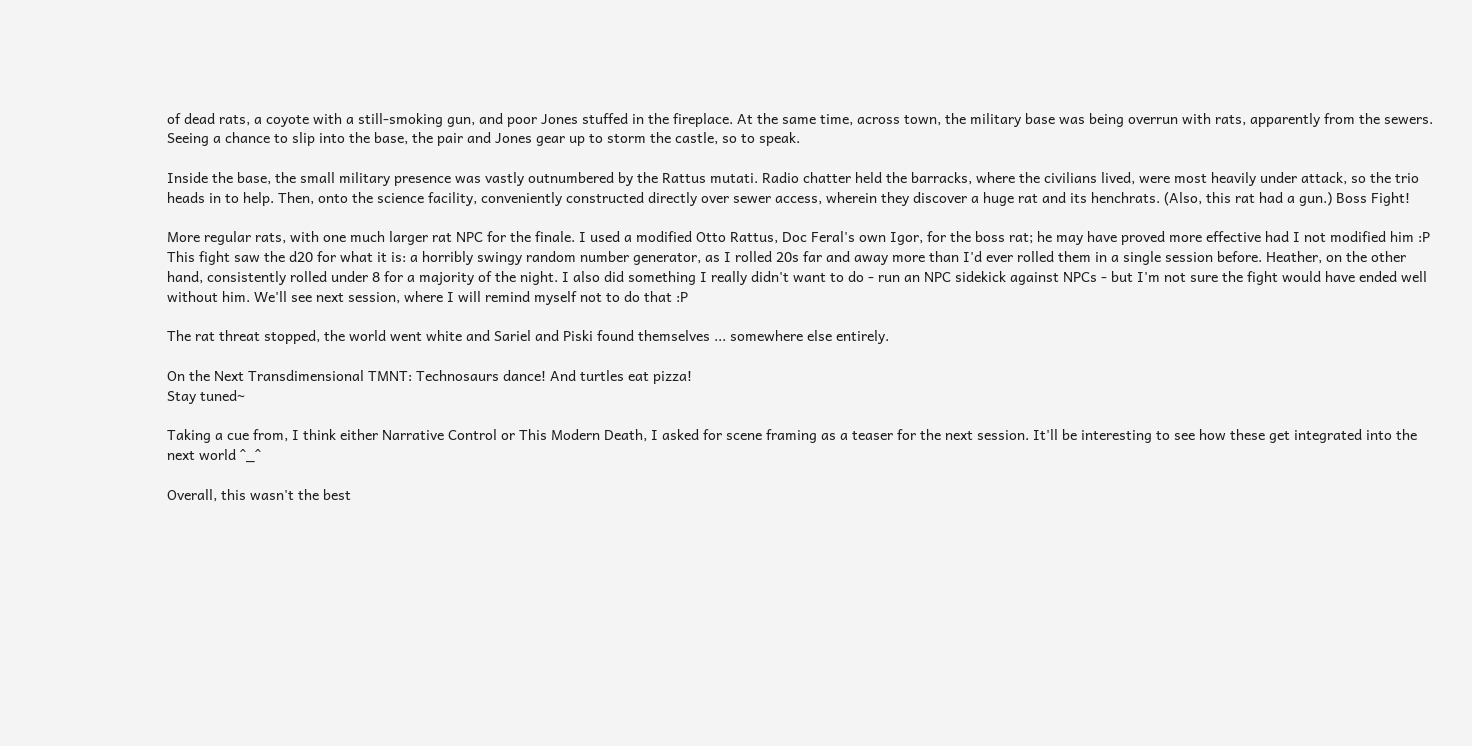of dead rats, a coyote with a still-smoking gun, and poor Jones stuffed in the fireplace. At the same time, across town, the military base was being overrun with rats, apparently from the sewers. Seeing a chance to slip into the base, the pair and Jones gear up to storm the castle, so to speak.

Inside the base, the small military presence was vastly outnumbered by the Rattus mutati. Radio chatter held the barracks, where the civilians lived, were most heavily under attack, so the trio heads in to help. Then, onto the science facility, conveniently constructed directly over sewer access, wherein they discover a huge rat and its henchrats. (Also, this rat had a gun.) Boss Fight!

More regular rats, with one much larger rat NPC for the finale. I used a modified Otto Rattus, Doc Feral's own Igor, for the boss rat; he may have proved more effective had I not modified him :P This fight saw the d20 for what it is: a horribly swingy random number generator, as I rolled 20s far and away more than I'd ever rolled them in a single session before. Heather, on the other hand, consistently rolled under 8 for a majority of the night. I also did something I really didn't want to do - run an NPC sidekick against NPCs - but I'm not sure the fight would have ended well without him. We'll see next session, where I will remind myself not to do that :P

The rat threat stopped, the world went white and Sariel and Piski found themselves ... somewhere else entirely.

On the Next Transdimensional TMNT: Technosaurs dance! And turtles eat pizza!
Stay tuned~

Taking a cue from, I think either Narrative Control or This Modern Death, I asked for scene framing as a teaser for the next session. It'll be interesting to see how these get integrated into the next world ^_^

Overall, this wasn't the best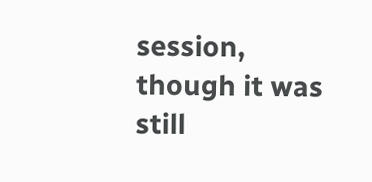session, though it was still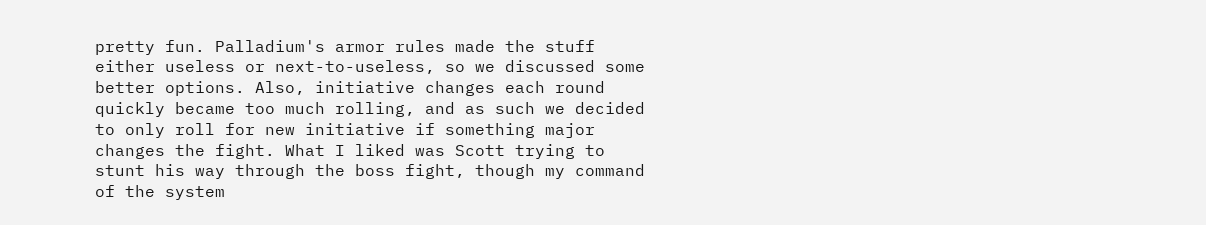pretty fun. Palladium's armor rules made the stuff either useless or next-to-useless, so we discussed some better options. Also, initiative changes each round quickly became too much rolling, and as such we decided to only roll for new initiative if something major changes the fight. What I liked was Scott trying to stunt his way through the boss fight, though my command of the system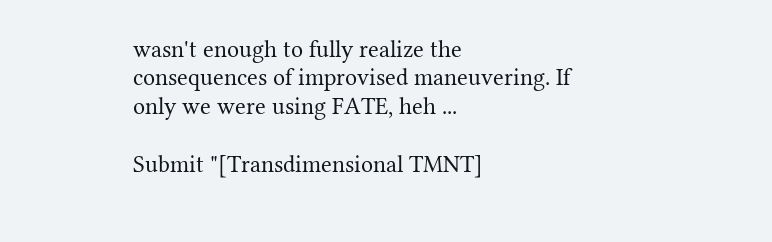wasn't enough to fully realize the consequences of improvised maneuvering. If only we were using FATE, heh ...

Submit "[Transdimensional TMNT]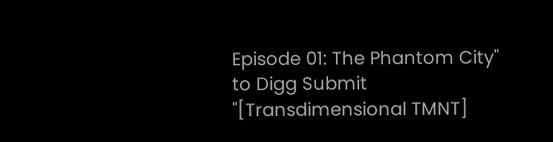Episode 01: The Phantom City" to Digg Submit "[Transdimensional TMNT]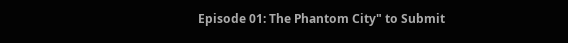Episode 01: The Phantom City" to Submit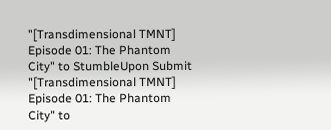"[Transdimensional TMNT] Episode 01: The Phantom City" to StumbleUpon Submit "[Transdimensional TMNT] Episode 01: The Phantom City" to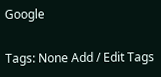Google

Tags: None Add / Edit Tags